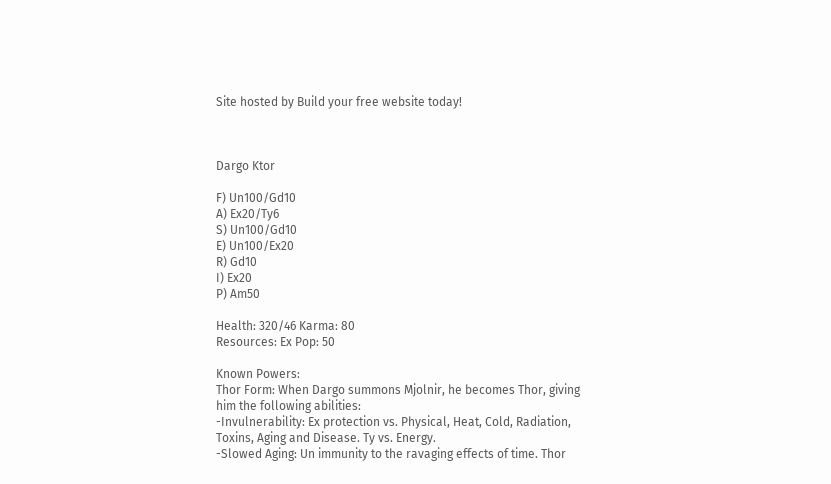Site hosted by Build your free website today!



Dargo Ktor

F) Un100/Gd10
A) Ex20/Ty6
S) Un100/Gd10
E) Un100/Ex20
R) Gd10
I) Ex20
P) Am50

Health: 320/46 Karma: 80
Resources: Ex Pop: 50

Known Powers:
Thor Form: When Dargo summons Mjolnir, he becomes Thor, giving him the following abilities:
-Invulnerability: Ex protection vs. Physical, Heat, Cold, Radiation, Toxins, Aging and Disease. Ty vs. Energy.
-Slowed Aging: Un immunity to the ravaging effects of time. Thor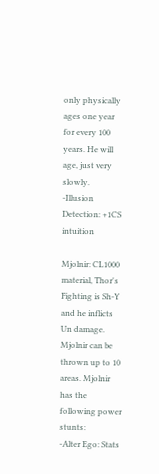only physically ages one year for every 100 years. He will age, just very slowly.
-Illusion Detection: +1CS intuition

Mjolnir: CL1000 material, Thor's Fighting is Sh-Y and he inflicts Un damage. Mjolnir can be thrown up to 10 areas. Mjolnir has the following power stunts:
-Alter Ego: Stats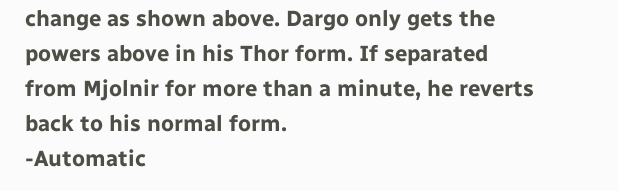change as shown above. Dargo only gets the powers above in his Thor form. If separated from Mjolnir for more than a minute, he reverts back to his normal form.
-Automatic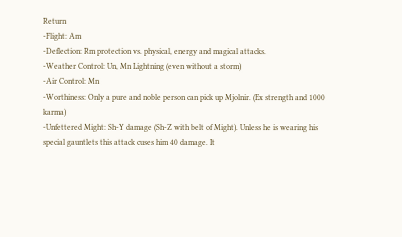Return
-Flight: Am
-Deflection: Rm protection vs. physical, energy and magical attacks.
-Weather Control: Un, Mn Lightning (even without a storm)
-Air Control: Mn
-Worthiness: Only a pure and noble person can pick up Mjolnir. (Ex strength and 1000 karma)
-Unfettered Might: Sh-Y damage (Sh-Z with belt of Might). Unless he is wearing his special gauntlets this attack cuses him 40 damage. It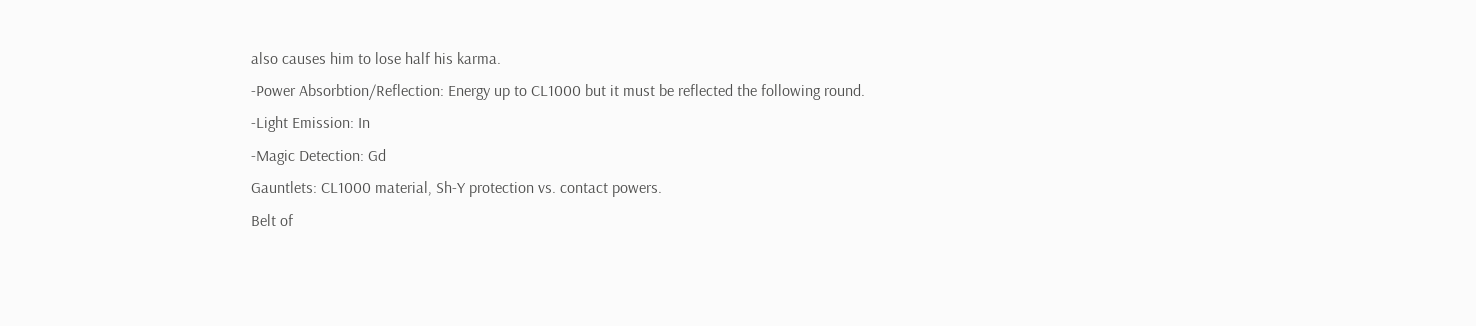also causes him to lose half his karma.
-Power Absorbtion/Reflection: Energy up to CL1000 but it must be reflected the following round.
-Light Emission: In
-Magic Detection: Gd
Gauntlets: CL1000 material, Sh-Y protection vs. contact powers.
Belt of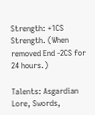Strength: +1CS Strength. (When removed End -2CS for 24 hours.)

Talents: Asgardian Lore, Swords,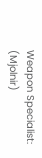Weapon Specialist: (Mjolnir)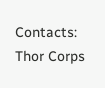Contacts: Thor Corps